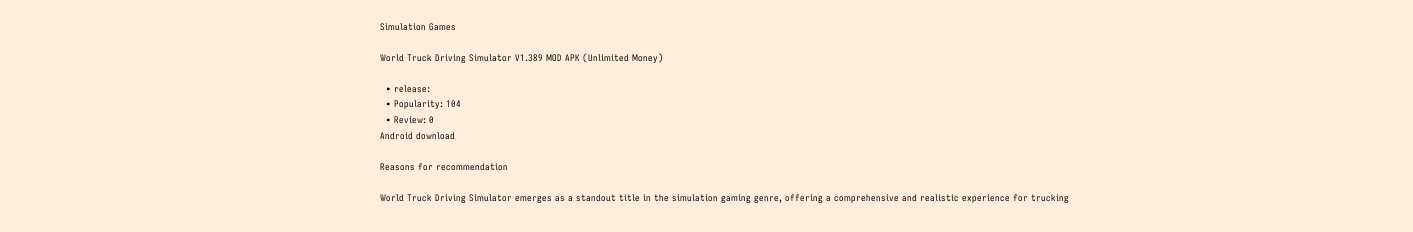Simulation Games

World Truck Driving Simulator V1.389 MOD APK (Unlimited Money)

  • release:
  • Popularity: 104
  • Review: 0
Android download

Reasons for recommendation

World Truck Driving Simulator emerges as a standout title in the simulation gaming genre, offering a comprehensive and realistic experience for trucking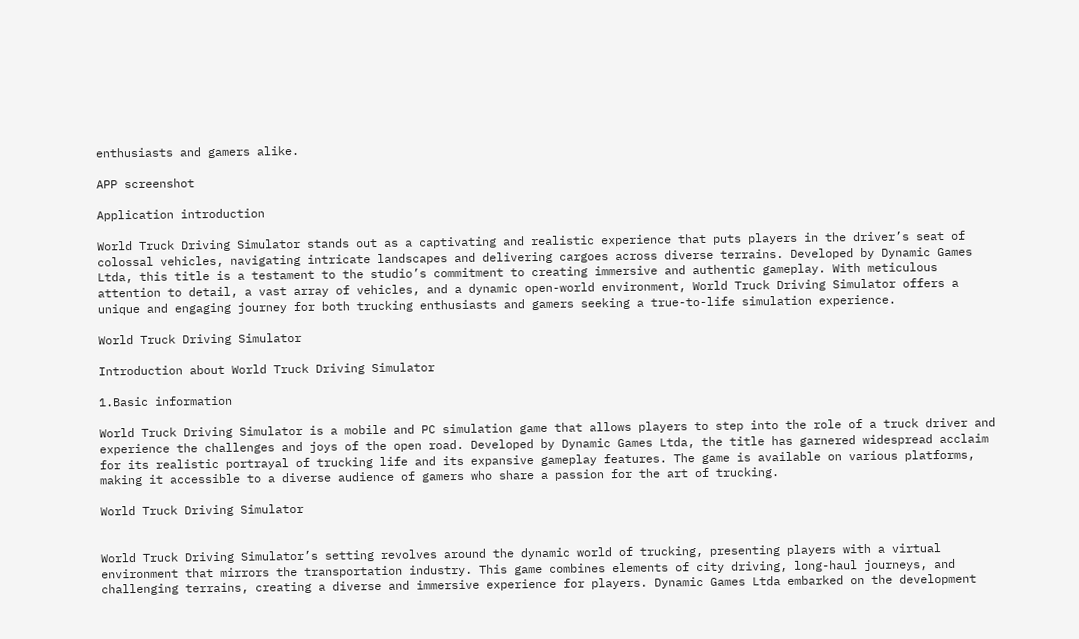enthusiasts and gamers alike.

APP screenshot

Application introduction

World Truck Driving Simulator stands out as a captivating and realistic experience that puts players in the driver’s seat of colossal vehicles, navigating intricate landscapes and delivering cargoes across diverse terrains. Developed by Dynamic Games Ltda, this title is a testament to the studio’s commitment to creating immersive and authentic gameplay. With meticulous attention to detail, a vast array of vehicles, and a dynamic open-world environment, World Truck Driving Simulator offers a unique and engaging journey for both trucking enthusiasts and gamers seeking a true-to-life simulation experience.

World Truck Driving Simulator

Introduction about World Truck Driving Simulator

1.Basic information

World Truck Driving Simulator is a mobile and PC simulation game that allows players to step into the role of a truck driver and experience the challenges and joys of the open road. Developed by Dynamic Games Ltda, the title has garnered widespread acclaim for its realistic portrayal of trucking life and its expansive gameplay features. The game is available on various platforms, making it accessible to a diverse audience of gamers who share a passion for the art of trucking.

World Truck Driving Simulator


World Truck Driving Simulator’s setting revolves around the dynamic world of trucking, presenting players with a virtual environment that mirrors the transportation industry. This game combines elements of city driving, long-haul journeys, and challenging terrains, creating a diverse and immersive experience for players. Dynamic Games Ltda embarked on the development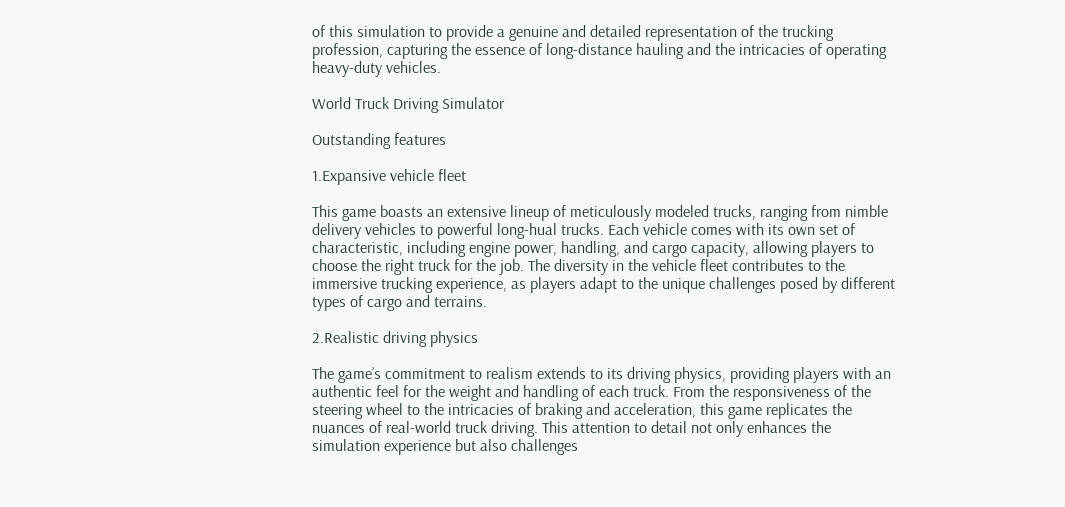of this simulation to provide a genuine and detailed representation of the trucking profession, capturing the essence of long-distance hauling and the intricacies of operating heavy-duty vehicles.

World Truck Driving Simulator

Outstanding features

1.Expansive vehicle fleet

This game boasts an extensive lineup of meticulously modeled trucks, ranging from nimble delivery vehicles to powerful long-hual trucks. Each vehicle comes with its own set of characteristic, including engine power, handling, and cargo capacity, allowing players to choose the right truck for the job. The diversity in the vehicle fleet contributes to the immersive trucking experience, as players adapt to the unique challenges posed by different types of cargo and terrains.

2.Realistic driving physics

The game’s commitment to realism extends to its driving physics, providing players with an authentic feel for the weight and handling of each truck. From the responsiveness of the steering wheel to the intricacies of braking and acceleration, this game replicates the nuances of real-world truck driving. This attention to detail not only enhances the simulation experience but also challenges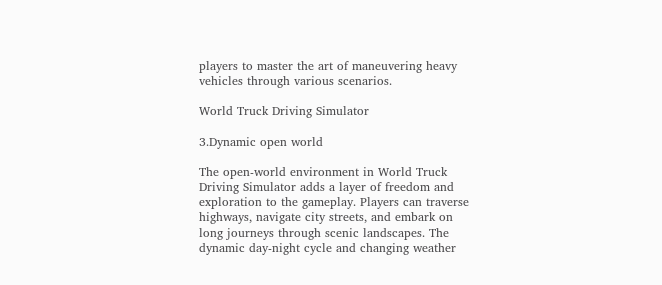players to master the art of maneuvering heavy vehicles through various scenarios.

World Truck Driving Simulator

3.Dynamic open world

The open-world environment in World Truck Driving Simulator adds a layer of freedom and exploration to the gameplay. Players can traverse highways, navigate city streets, and embark on long journeys through scenic landscapes. The dynamic day-night cycle and changing weather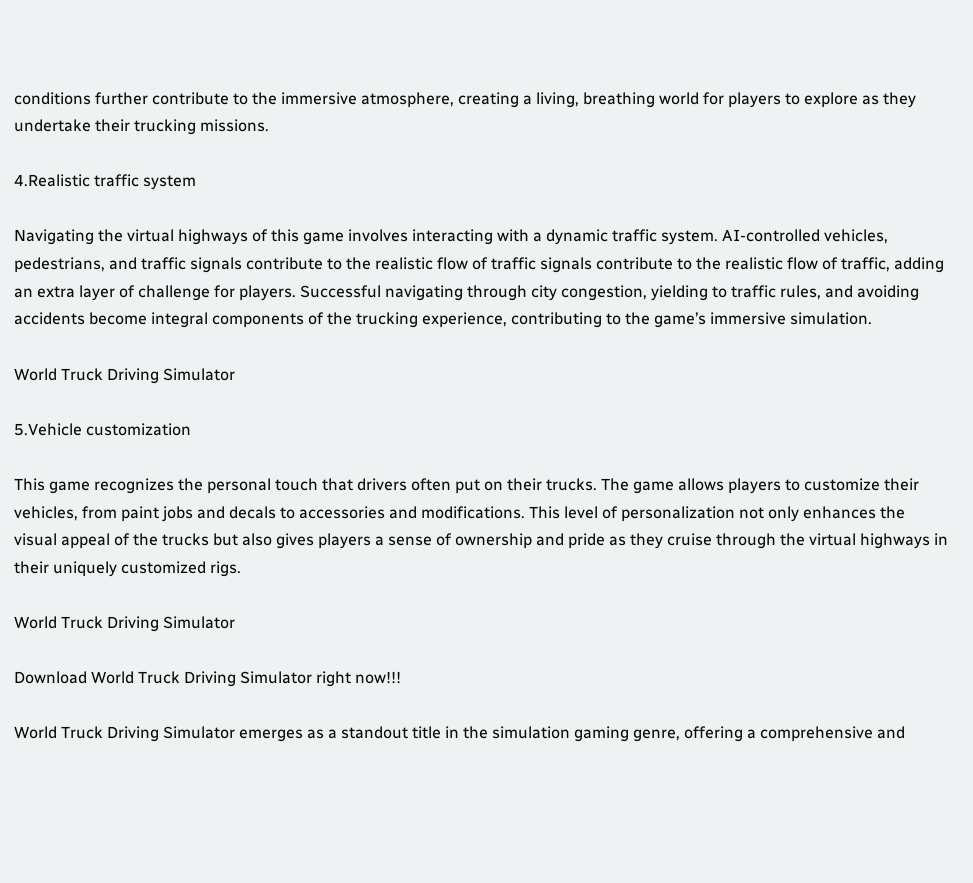conditions further contribute to the immersive atmosphere, creating a living, breathing world for players to explore as they undertake their trucking missions.

4.Realistic traffic system

Navigating the virtual highways of this game involves interacting with a dynamic traffic system. AI-controlled vehicles, pedestrians, and traffic signals contribute to the realistic flow of traffic signals contribute to the realistic flow of traffic, adding an extra layer of challenge for players. Successful navigating through city congestion, yielding to traffic rules, and avoiding accidents become integral components of the trucking experience, contributing to the game’s immersive simulation.

World Truck Driving Simulator

5.Vehicle customization

This game recognizes the personal touch that drivers often put on their trucks. The game allows players to customize their vehicles, from paint jobs and decals to accessories and modifications. This level of personalization not only enhances the visual appeal of the trucks but also gives players a sense of ownership and pride as they cruise through the virtual highways in their uniquely customized rigs.

World Truck Driving Simulator

Download World Truck Driving Simulator right now!!!

World Truck Driving Simulator emerges as a standout title in the simulation gaming genre, offering a comprehensive and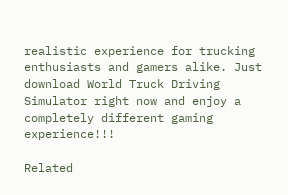realistic experience for trucking enthusiasts and gamers alike. Just download World Truck Driving Simulator right now and enjoy a completely different gaming experience!!!

Related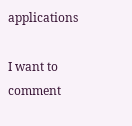applications

I want to comment